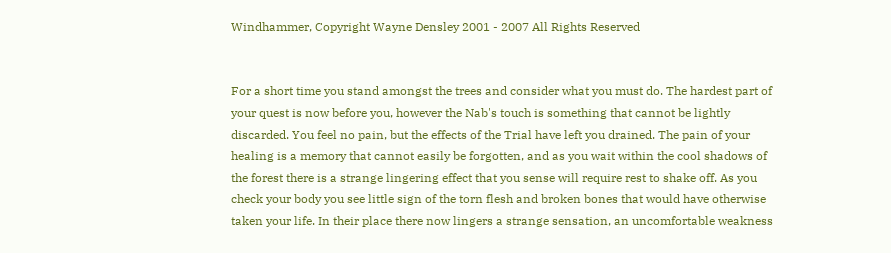Windhammer, Copyright Wayne Densley 2001 - 2007 All Rights Reserved


For a short time you stand amongst the trees and consider what you must do. The hardest part of your quest is now before you, however the Nab's touch is something that cannot be lightly discarded. You feel no pain, but the effects of the Trial have left you drained. The pain of your healing is a memory that cannot easily be forgotten, and as you wait within the cool shadows of the forest there is a strange lingering effect that you sense will require rest to shake off. As you check your body you see little sign of the torn flesh and broken bones that would have otherwise taken your life. In their place there now lingers a strange sensation, an uncomfortable weakness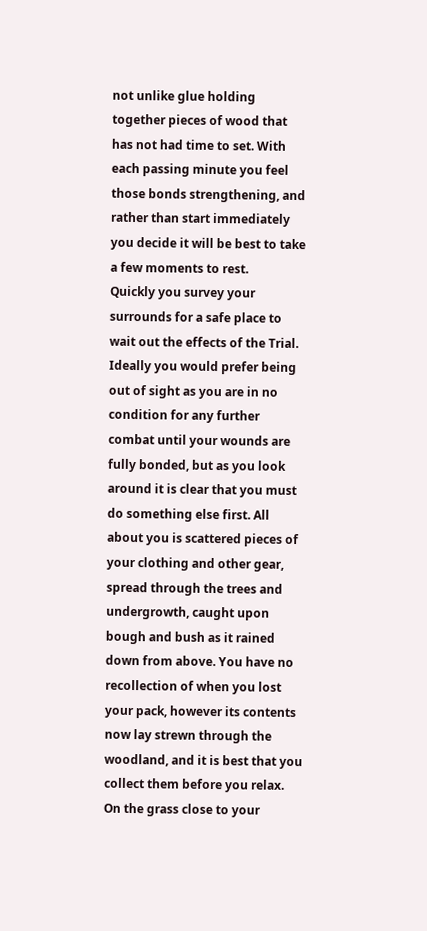not unlike glue holding together pieces of wood that has not had time to set. With each passing minute you feel those bonds strengthening, and rather than start immediately you decide it will be best to take a few moments to rest.
Quickly you survey your surrounds for a safe place to wait out the effects of the Trial. Ideally you would prefer being out of sight as you are in no condition for any further combat until your wounds are fully bonded, but as you look around it is clear that you must do something else first. All about you is scattered pieces of your clothing and other gear, spread through the trees and undergrowth, caught upon bough and bush as it rained down from above. You have no recollection of when you lost your pack, however its contents now lay strewn through the woodland, and it is best that you collect them before you relax. On the grass close to your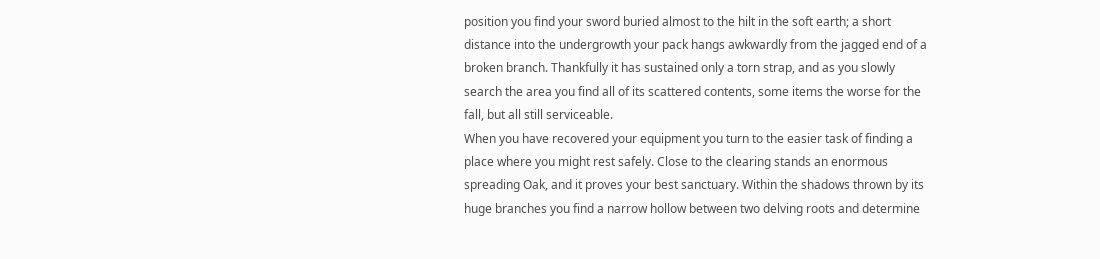position you find your sword buried almost to the hilt in the soft earth; a short distance into the undergrowth your pack hangs awkwardly from the jagged end of a broken branch. Thankfully it has sustained only a torn strap, and as you slowly search the area you find all of its scattered contents, some items the worse for the fall, but all still serviceable.
When you have recovered your equipment you turn to the easier task of finding a place where you might rest safely. Close to the clearing stands an enormous spreading Oak, and it proves your best sanctuary. Within the shadows thrown by its huge branches you find a narrow hollow between two delving roots and determine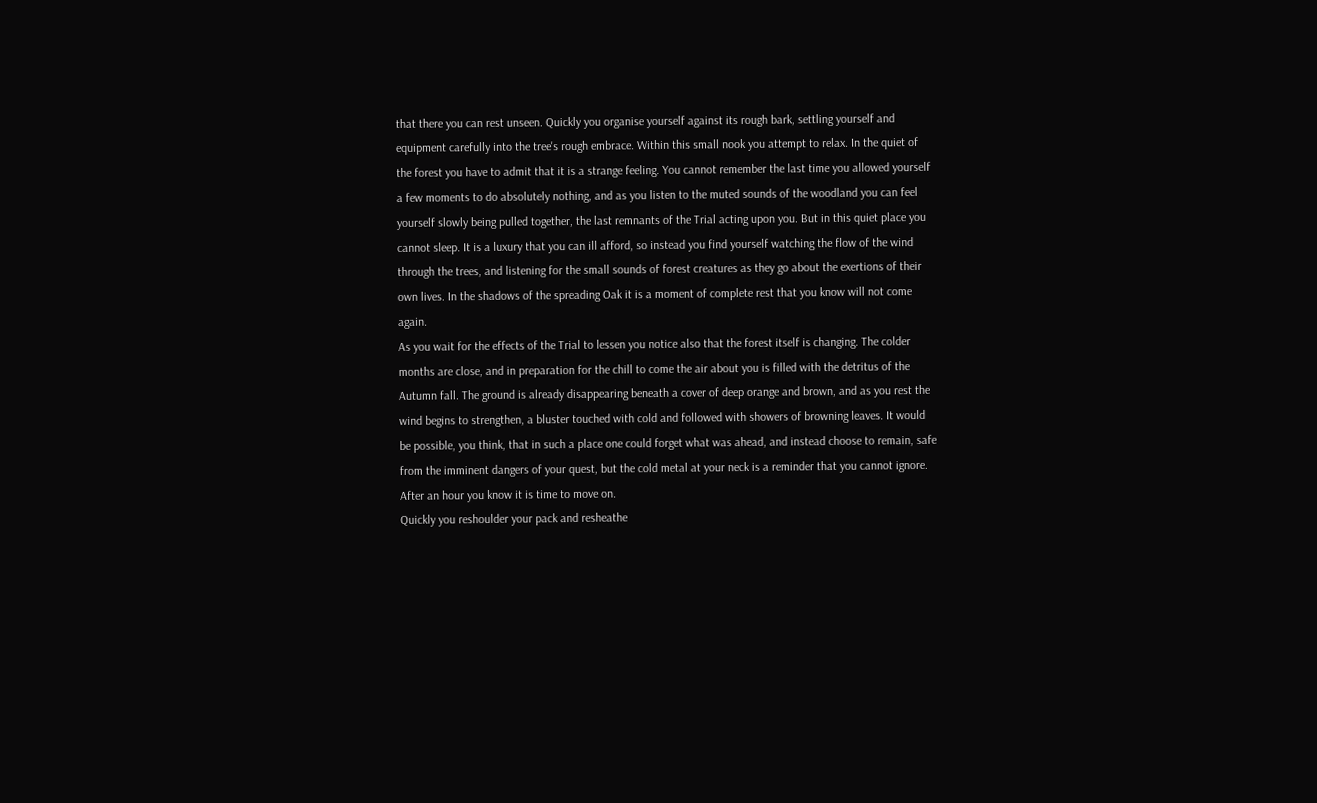that there you can rest unseen. Quickly you organise yourself against its rough bark, settling yourself and equipment carefully into the tree's rough embrace. Within this small nook you attempt to relax. In the quiet of the forest you have to admit that it is a strange feeling. You cannot remember the last time you allowed yourself a few moments to do absolutely nothing, and as you listen to the muted sounds of the woodland you can feel yourself slowly being pulled together, the last remnants of the Trial acting upon you. But in this quiet place you cannot sleep. It is a luxury that you can ill afford, so instead you find yourself watching the flow of the wind through the trees, and listening for the small sounds of forest creatures as they go about the exertions of their own lives. In the shadows of the spreading Oak it is a moment of complete rest that you know will not come again.
As you wait for the effects of the Trial to lessen you notice also that the forest itself is changing. The colder months are close, and in preparation for the chill to come the air about you is filled with the detritus of the Autumn fall. The ground is already disappearing beneath a cover of deep orange and brown, and as you rest the wind begins to strengthen, a bluster touched with cold and followed with showers of browning leaves. It would be possible, you think, that in such a place one could forget what was ahead, and instead choose to remain, safe from the imminent dangers of your quest, but the cold metal at your neck is a reminder that you cannot ignore. After an hour you know it is time to move on.
Quickly you reshoulder your pack and resheathe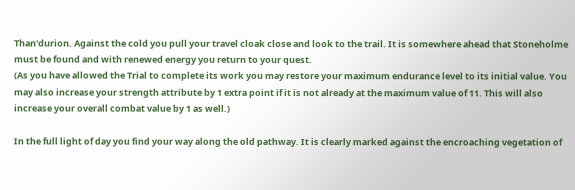Than'durion. Against the cold you pull your travel cloak close and look to the trail. It is somewhere ahead that Stoneholme must be found and with renewed energy you return to your quest.
(As you have allowed the Trial to complete its work you may restore your maximum endurance level to its initial value. You may also increase your strength attribute by 1 extra point if it is not already at the maximum value of 11. This will also increase your overall combat value by 1 as well.)

In the full light of day you find your way along the old pathway. It is clearly marked against the encroaching vegetation of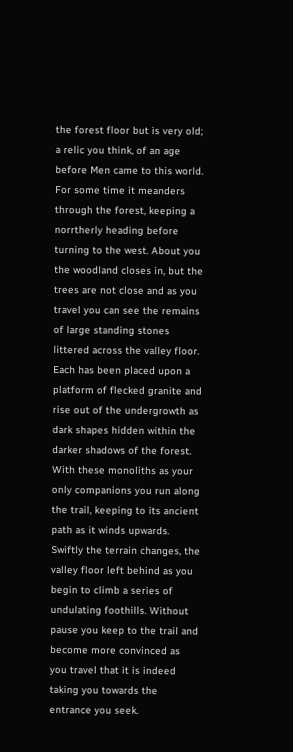the forest floor but is very old; a relic you think, of an age before Men came to this world. For some time it meanders through the forest, keeping a norrtherly heading before turning to the west. About you the woodland closes in, but the trees are not close and as you travel you can see the remains of large standing stones littered across the valley floor. Each has been placed upon a platform of flecked granite and rise out of the undergrowth as dark shapes hidden within the darker shadows of the forest. With these monoliths as your only companions you run along the trail, keeping to its ancient path as it winds upwards. Swiftly the terrain changes, the valley floor left behind as you begin to climb a series of undulating foothills. Without pause you keep to the trail and become more convinced as you travel that it is indeed taking you towards the entrance you seek.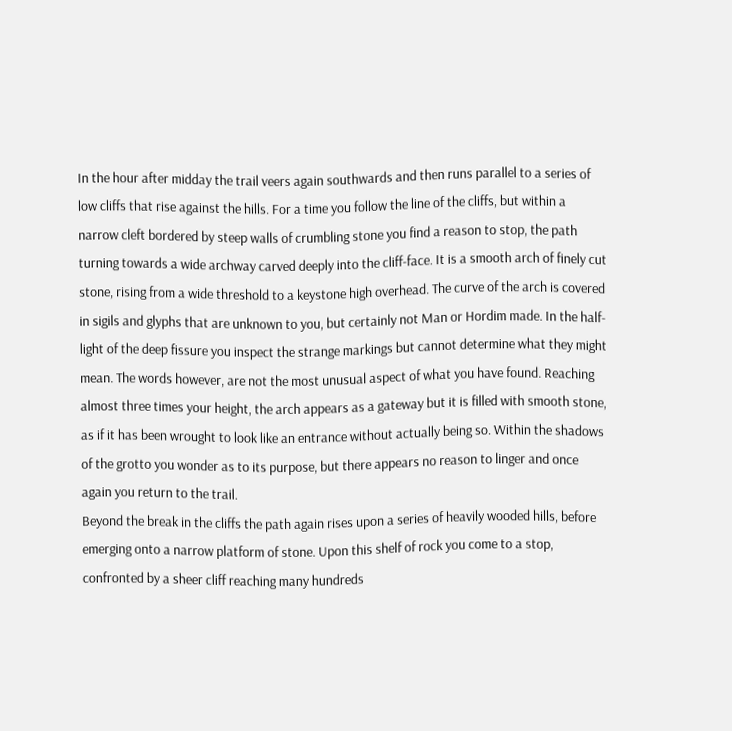In the hour after midday the trail veers again southwards and then runs parallel to a series of low cliffs that rise against the hills. For a time you follow the line of the cliffs, but within a narrow cleft bordered by steep walls of crumbling stone you find a reason to stop, the path turning towards a wide archway carved deeply into the cliff-face. It is a smooth arch of finely cut stone, rising from a wide threshold to a keystone high overhead. The curve of the arch is covered in sigils and glyphs that are unknown to you, but certainly not Man or Hordim made. In the half-light of the deep fissure you inspect the strange markings but cannot determine what they might mean. The words however, are not the most unusual aspect of what you have found. Reaching almost three times your height, the arch appears as a gateway but it is filled with smooth stone, as if it has been wrought to look like an entrance without actually being so. Within the shadows of the grotto you wonder as to its purpose, but there appears no reason to linger and once again you return to the trail.
Beyond the break in the cliffs the path again rises upon a series of heavily wooded hills, before emerging onto a narrow platform of stone. Upon this shelf of rock you come to a stop, confronted by a sheer cliff reaching many hundreds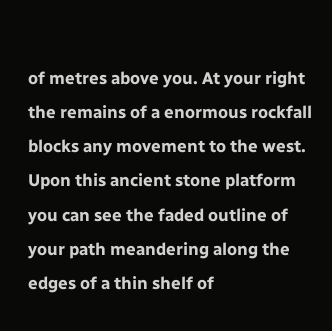of metres above you. At your right the remains of a enormous rockfall blocks any movement to the west. Upon this ancient stone platform you can see the faded outline of your path meandering along the edges of a thin shelf of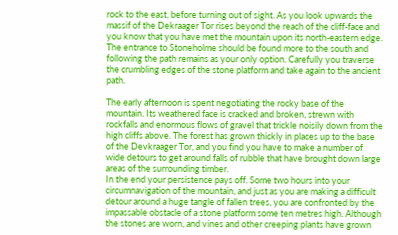rock to the east, before turning out of sight. As you look upwards the massif of the Dekraager Tor rises beyond the reach of the cliff-face and you know that you have met the mountain upon its north-eastern edge. The entrance to Stoneholme should be found more to the south and following the path remains as your only option. Carefully you traverse the crumbling edges of the stone platform and take again to the ancient path.

The early afternoon is spent negotiating the rocky base of the mountain. Its weathered face is cracked and broken, strewn with rockfalls and enormous flows of gravel that trickle noisily down from the high cliffs above. The forest has grown thickly in places up to the base of the Devkraager Tor, and you find you have to make a number of wide detours to get around falls of rubble that have brought down large areas of the surrounding timber.
In the end your persistence pays off. Some two hours into your circumnavigation of the mountain, and just as you are making a difficult detour around a huge tangle of fallen trees, you are confronted by the impassable obstacle of a stone platform some ten metres high. Although the stones are worn, and vines and other creeping plants have grown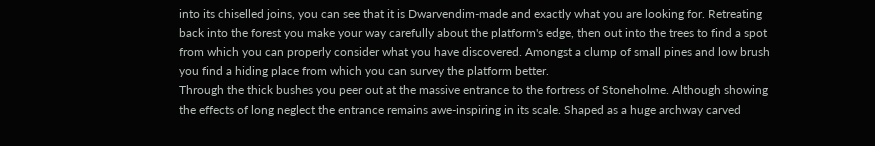into its chiselled joins, you can see that it is Dwarvendim-made and exactly what you are looking for. Retreating back into the forest you make your way carefully about the platform's edge, then out into the trees to find a spot from which you can properly consider what you have discovered. Amongst a clump of small pines and low brush you find a hiding place from which you can survey the platform better.
Through the thick bushes you peer out at the massive entrance to the fortress of Stoneholme. Although showing the effects of long neglect the entrance remains awe-inspiring in its scale. Shaped as a huge archway carved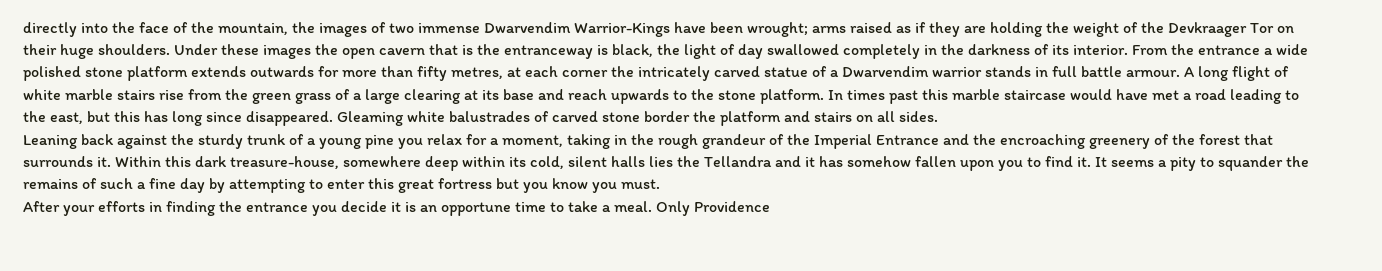directly into the face of the mountain, the images of two immense Dwarvendim Warrior-Kings have been wrought; arms raised as if they are holding the weight of the Devkraager Tor on their huge shoulders. Under these images the open cavern that is the entranceway is black, the light of day swallowed completely in the darkness of its interior. From the entrance a wide polished stone platform extends outwards for more than fifty metres, at each corner the intricately carved statue of a Dwarvendim warrior stands in full battle armour. A long flight of white marble stairs rise from the green grass of a large clearing at its base and reach upwards to the stone platform. In times past this marble staircase would have met a road leading to the east, but this has long since disappeared. Gleaming white balustrades of carved stone border the platform and stairs on all sides.
Leaning back against the sturdy trunk of a young pine you relax for a moment, taking in the rough grandeur of the Imperial Entrance and the encroaching greenery of the forest that surrounds it. Within this dark treasure-house, somewhere deep within its cold, silent halls lies the Tellandra and it has somehow fallen upon you to find it. It seems a pity to squander the remains of such a fine day by attempting to enter this great fortress but you know you must.
After your efforts in finding the entrance you decide it is an opportune time to take a meal. Only Providence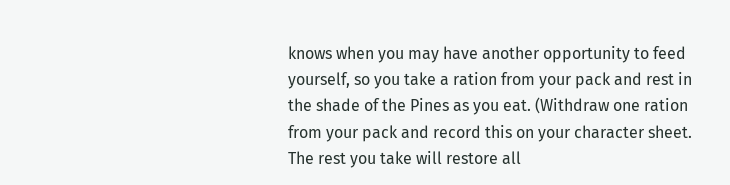knows when you may have another opportunity to feed yourself, so you take a ration from your pack and rest in the shade of the Pines as you eat. (Withdraw one ration from your pack and record this on your character sheet. The rest you take will restore all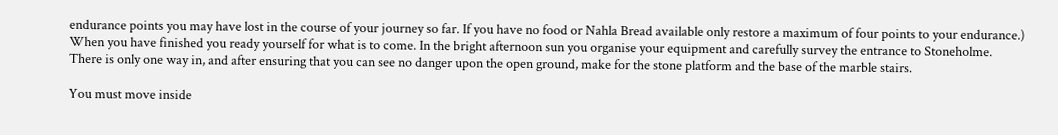endurance points you may have lost in the course of your journey so far. If you have no food or Nahla Bread available only restore a maximum of four points to your endurance.)
When you have finished you ready yourself for what is to come. In the bright afternoon sun you organise your equipment and carefully survey the entrance to Stoneholme. There is only one way in, and after ensuring that you can see no danger upon the open ground, make for the stone platform and the base of the marble stairs.

You must move inside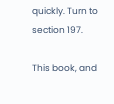quickly. Turn to section 197.

This book, and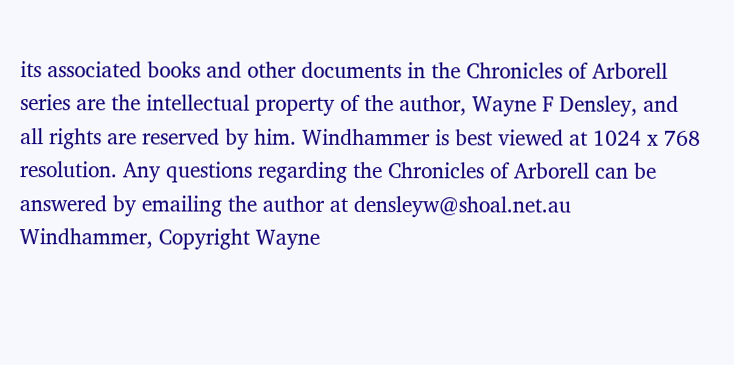its associated books and other documents in the Chronicles of Arborell series are the intellectual property of the author, Wayne F Densley, and all rights are reserved by him. Windhammer is best viewed at 1024 x 768 resolution. Any questions regarding the Chronicles of Arborell can be answered by emailing the author at densleyw@shoal.net.au
Windhammer, Copyright Wayne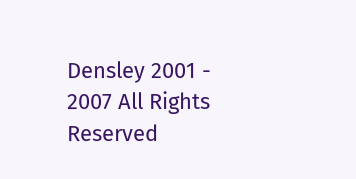Densley 2001 - 2007 All Rights Reserved